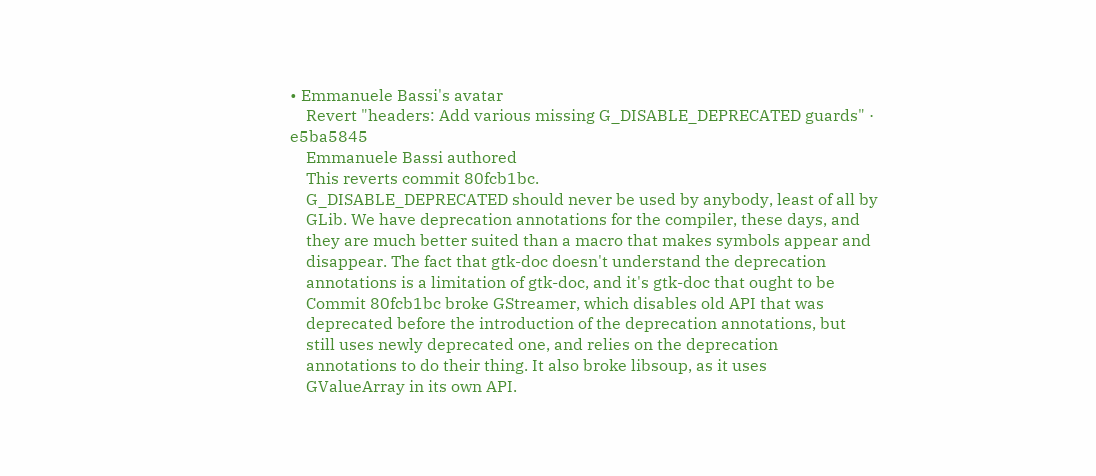• Emmanuele Bassi's avatar
    Revert "headers: Add various missing G_DISABLE_DEPRECATED guards" · e5ba5845
    Emmanuele Bassi authored
    This reverts commit 80fcb1bc.
    G_DISABLE_DEPRECATED should never be used by anybody, least of all by
    GLib. We have deprecation annotations for the compiler, these days, and
    they are much better suited than a macro that makes symbols appear and
    disappear. The fact that gtk-doc doesn't understand the deprecation
    annotations is a limitation of gtk-doc, and it's gtk-doc that ought to be
    Commit 80fcb1bc broke GStreamer, which disables old API that was
    deprecated before the introduction of the deprecation annotations, but
    still uses newly deprecated one, and relies on the deprecation
    annotations to do their thing. It also broke libsoup, as it uses
    GValueArray in its own API.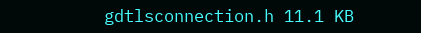gdtlsconnection.h 11.1 KB